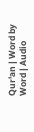Qur'an | Word by Word | Audio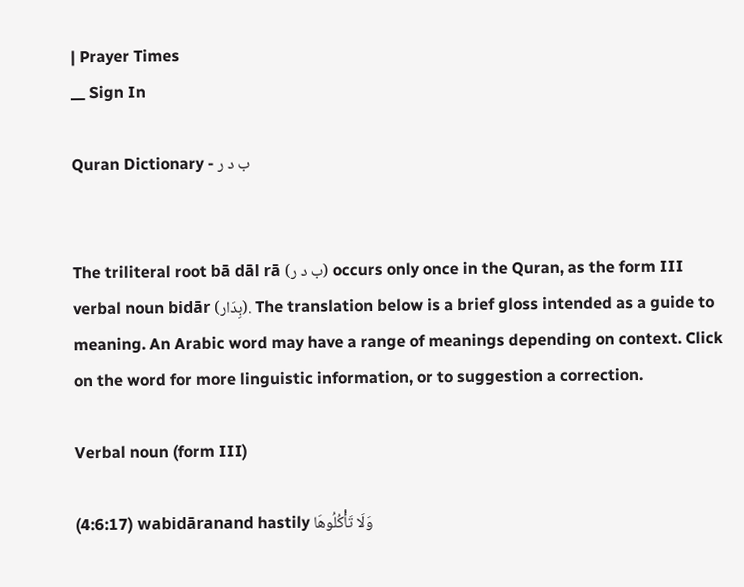| Prayer Times
__ Sign In

Quran Dictionary - ب د ر


The triliteral root bā dāl rā (ب د ر) occurs only once in the Quran, as the form III verbal noun bidār (بِدَار). The translation below is a brief gloss intended as a guide to meaning. An Arabic word may have a range of meanings depending on context. Click on the word for more linguistic information, or to suggestion a correction.

Verbal noun (form III)

(4:6:17) wabidāranand hastily وَلَا تَأْكُلُوهَا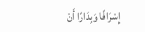إِسْرَافًا وَبِدَارًا أَنْ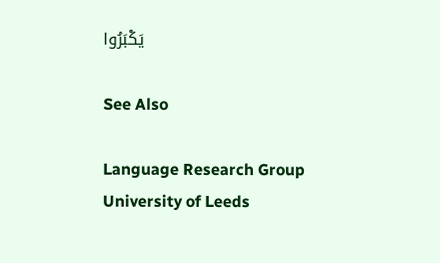يَكْبَرُوا

See Also

Language Research Group
University of Leeds